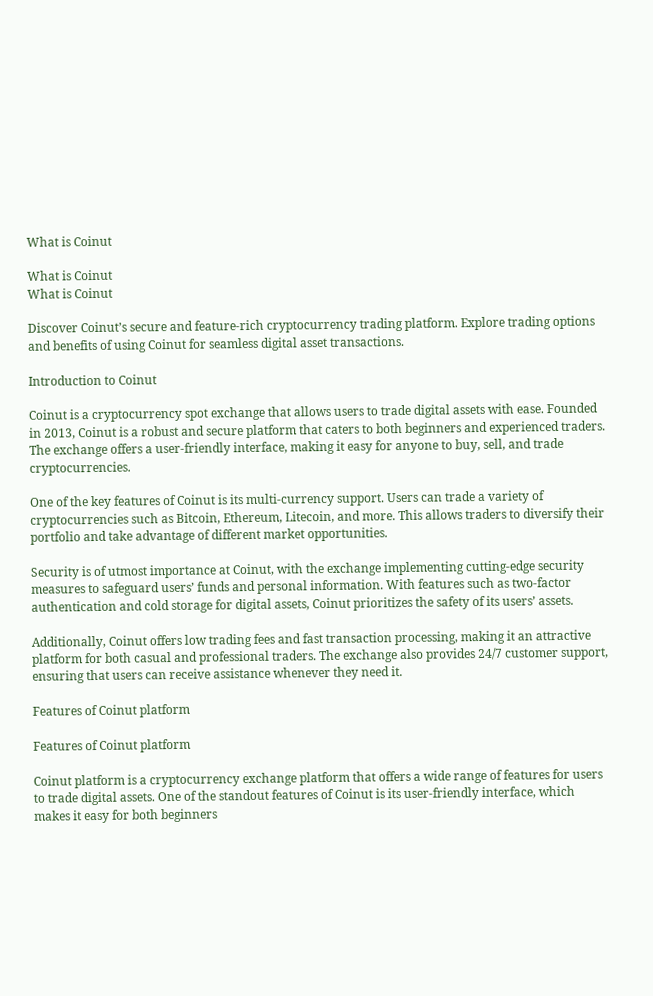What is Coinut

What is Coinut
What is Coinut

Discover Coinut’s secure and feature-rich cryptocurrency trading platform. Explore trading options and benefits of using Coinut for seamless digital asset transactions.

Introduction to Coinut

Coinut is a cryptocurrency spot exchange that allows users to trade digital assets with ease. Founded in 2013, Coinut is a robust and secure platform that caters to both beginners and experienced traders. The exchange offers a user-friendly interface, making it easy for anyone to buy, sell, and trade cryptocurrencies.

One of the key features of Coinut is its multi-currency support. Users can trade a variety of cryptocurrencies such as Bitcoin, Ethereum, Litecoin, and more. This allows traders to diversify their portfolio and take advantage of different market opportunities.

Security is of utmost importance at Coinut, with the exchange implementing cutting-edge security measures to safeguard users’ funds and personal information. With features such as two-factor authentication and cold storage for digital assets, Coinut prioritizes the safety of its users’ assets.

Additionally, Coinut offers low trading fees and fast transaction processing, making it an attractive platform for both casual and professional traders. The exchange also provides 24/7 customer support, ensuring that users can receive assistance whenever they need it.

Features of Coinut platform

Features of Coinut platform

Coinut platform is a cryptocurrency exchange platform that offers a wide range of features for users to trade digital assets. One of the standout features of Coinut is its user-friendly interface, which makes it easy for both beginners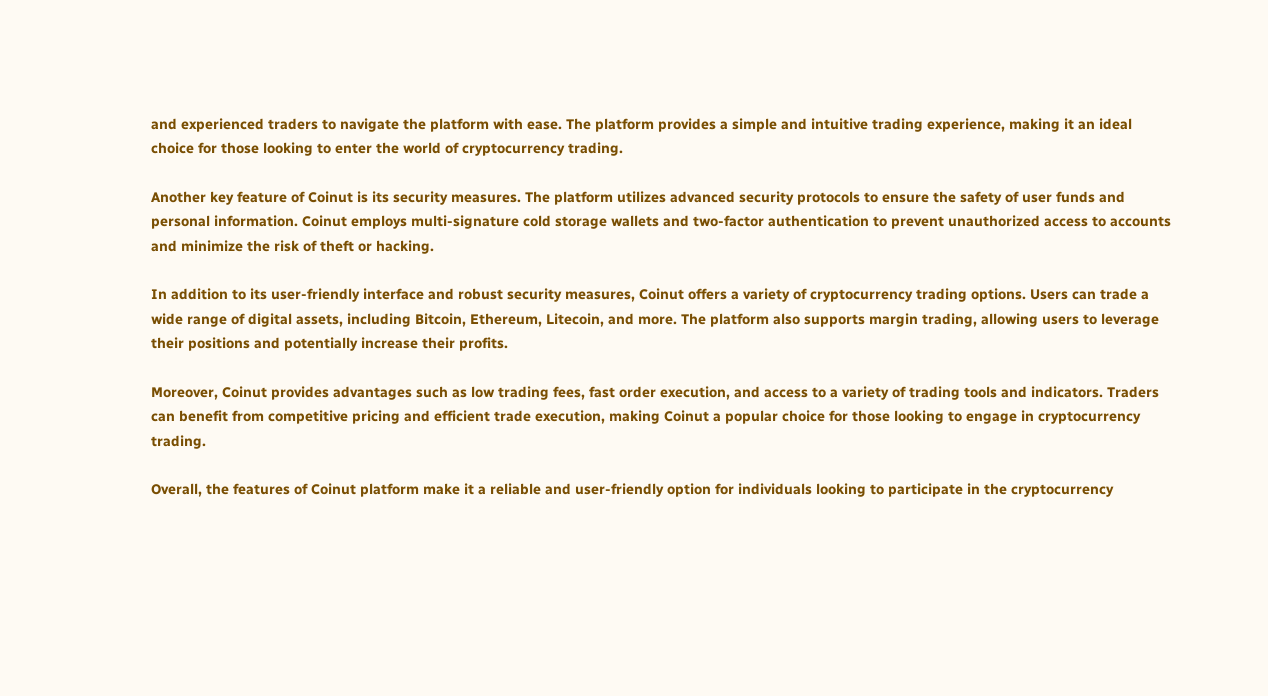and experienced traders to navigate the platform with ease. The platform provides a simple and intuitive trading experience, making it an ideal choice for those looking to enter the world of cryptocurrency trading.

Another key feature of Coinut is its security measures. The platform utilizes advanced security protocols to ensure the safety of user funds and personal information. Coinut employs multi-signature cold storage wallets and two-factor authentication to prevent unauthorized access to accounts and minimize the risk of theft or hacking.

In addition to its user-friendly interface and robust security measures, Coinut offers a variety of cryptocurrency trading options. Users can trade a wide range of digital assets, including Bitcoin, Ethereum, Litecoin, and more. The platform also supports margin trading, allowing users to leverage their positions and potentially increase their profits.

Moreover, Coinut provides advantages such as low trading fees, fast order execution, and access to a variety of trading tools and indicators. Traders can benefit from competitive pricing and efficient trade execution, making Coinut a popular choice for those looking to engage in cryptocurrency trading.

Overall, the features of Coinut platform make it a reliable and user-friendly option for individuals looking to participate in the cryptocurrency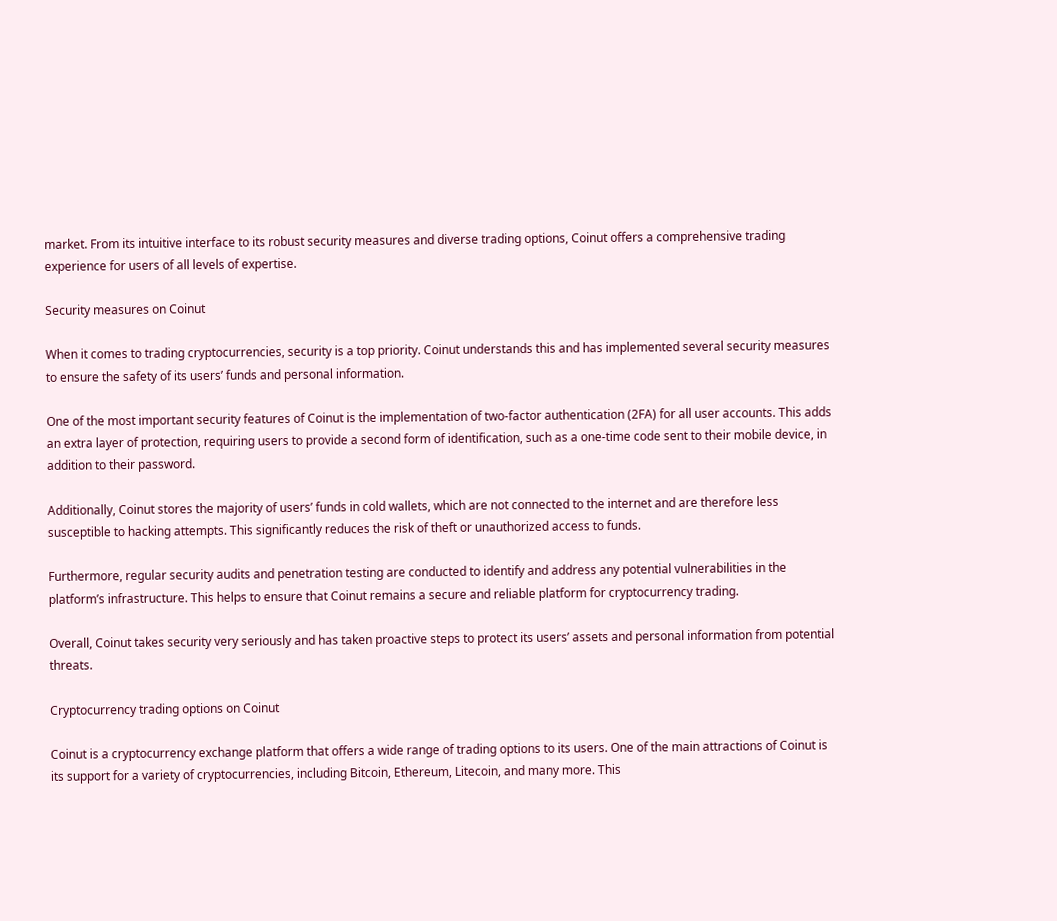market. From its intuitive interface to its robust security measures and diverse trading options, Coinut offers a comprehensive trading experience for users of all levels of expertise.

Security measures on Coinut

When it comes to trading cryptocurrencies, security is a top priority. Coinut understands this and has implemented several security measures to ensure the safety of its users’ funds and personal information.

One of the most important security features of Coinut is the implementation of two-factor authentication (2FA) for all user accounts. This adds an extra layer of protection, requiring users to provide a second form of identification, such as a one-time code sent to their mobile device, in addition to their password.

Additionally, Coinut stores the majority of users’ funds in cold wallets, which are not connected to the internet and are therefore less susceptible to hacking attempts. This significantly reduces the risk of theft or unauthorized access to funds.

Furthermore, regular security audits and penetration testing are conducted to identify and address any potential vulnerabilities in the platform’s infrastructure. This helps to ensure that Coinut remains a secure and reliable platform for cryptocurrency trading.

Overall, Coinut takes security very seriously and has taken proactive steps to protect its users’ assets and personal information from potential threats.

Cryptocurrency trading options on Coinut

Coinut is a cryptocurrency exchange platform that offers a wide range of trading options to its users. One of the main attractions of Coinut is its support for a variety of cryptocurrencies, including Bitcoin, Ethereum, Litecoin, and many more. This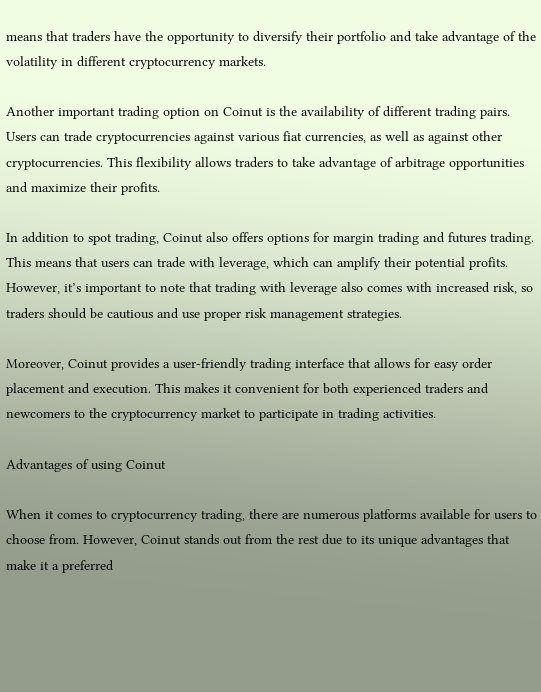means that traders have the opportunity to diversify their portfolio and take advantage of the volatility in different cryptocurrency markets.

Another important trading option on Coinut is the availability of different trading pairs. Users can trade cryptocurrencies against various fiat currencies, as well as against other cryptocurrencies. This flexibility allows traders to take advantage of arbitrage opportunities and maximize their profits.

In addition to spot trading, Coinut also offers options for margin trading and futures trading. This means that users can trade with leverage, which can amplify their potential profits. However, it’s important to note that trading with leverage also comes with increased risk, so traders should be cautious and use proper risk management strategies.

Moreover, Coinut provides a user-friendly trading interface that allows for easy order placement and execution. This makes it convenient for both experienced traders and newcomers to the cryptocurrency market to participate in trading activities.

Advantages of using Coinut

When it comes to cryptocurrency trading, there are numerous platforms available for users to choose from. However, Coinut stands out from the rest due to its unique advantages that make it a preferred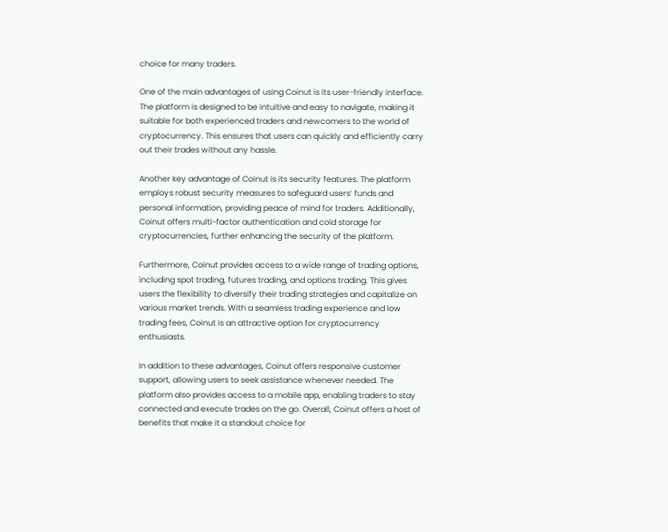choice for many traders.

One of the main advantages of using Coinut is its user-friendly interface. The platform is designed to be intuitive and easy to navigate, making it suitable for both experienced traders and newcomers to the world of cryptocurrency. This ensures that users can quickly and efficiently carry out their trades without any hassle.

Another key advantage of Coinut is its security features. The platform employs robust security measures to safeguard users’ funds and personal information, providing peace of mind for traders. Additionally, Coinut offers multi-factor authentication and cold storage for cryptocurrencies, further enhancing the security of the platform.

Furthermore, Coinut provides access to a wide range of trading options, including spot trading, futures trading, and options trading. This gives users the flexibility to diversify their trading strategies and capitalize on various market trends. With a seamless trading experience and low trading fees, Coinut is an attractive option for cryptocurrency enthusiasts.

In addition to these advantages, Coinut offers responsive customer support, allowing users to seek assistance whenever needed. The platform also provides access to a mobile app, enabling traders to stay connected and execute trades on the go. Overall, Coinut offers a host of benefits that make it a standout choice for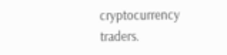cryptocurrency traders.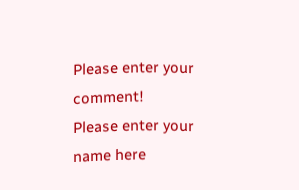Please enter your comment!
Please enter your name here